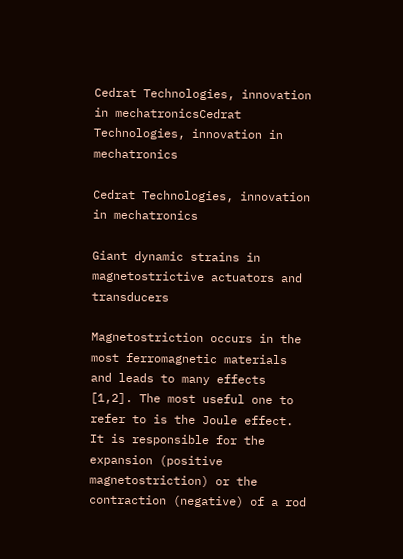Cedrat Technologies, innovation in mechatronicsCedrat Technologies, innovation in mechatronics

Cedrat Technologies, innovation in mechatronics

Giant dynamic strains in magnetostrictive actuators and transducers

Magnetostriction occurs in the most ferromagnetic materials and leads to many effects [1,2]. The most useful one to refer to is the Joule effect. It is responsible for the expansion (positive magnetostriction) or the contraction (negative) of a rod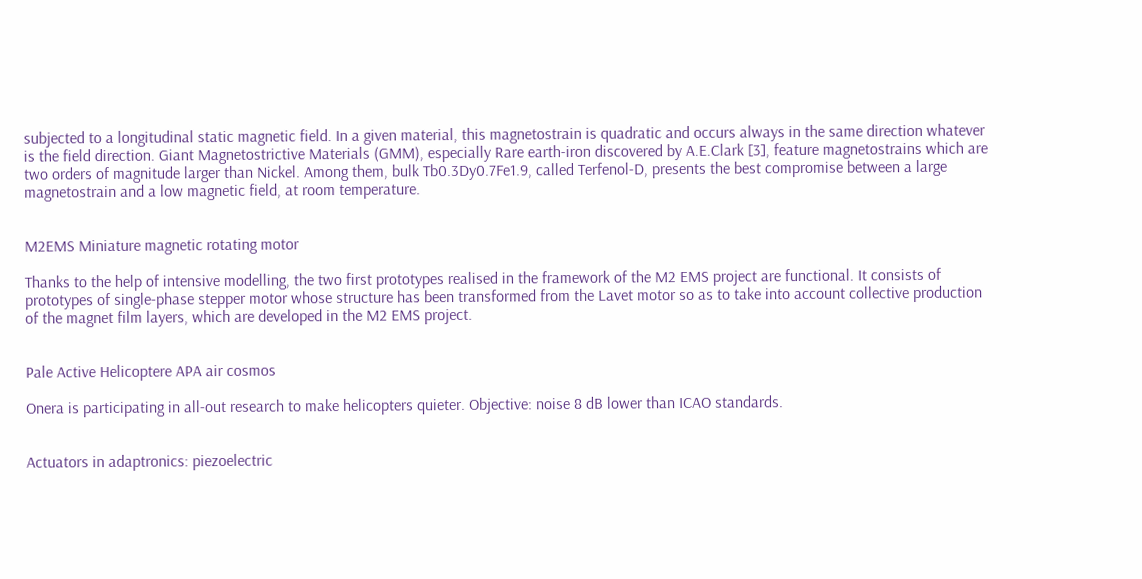subjected to a longitudinal static magnetic field. In a given material, this magnetostrain is quadratic and occurs always in the same direction whatever is the field direction. Giant Magnetostrictive Materials (GMM), especially Rare earth-iron discovered by A.E.Clark [3], feature magnetostrains which are two orders of magnitude larger than Nickel. Among them, bulk Tb0.3Dy0.7Fe1.9, called Terfenol-D, presents the best compromise between a large magnetostrain and a low magnetic field, at room temperature.


M2EMS Miniature magnetic rotating motor

Thanks to the help of intensive modelling, the two first prototypes realised in the framework of the M2 EMS project are functional. It consists of prototypes of single-phase stepper motor whose structure has been transformed from the Lavet motor so as to take into account collective production of the magnet film layers, which are developed in the M2 EMS project.


Pale Active Helicoptere APA air cosmos

Onera is participating in all-out research to make helicopters quieter. Objective: noise 8 dB lower than ICAO standards.


Actuators in adaptronics: piezoelectric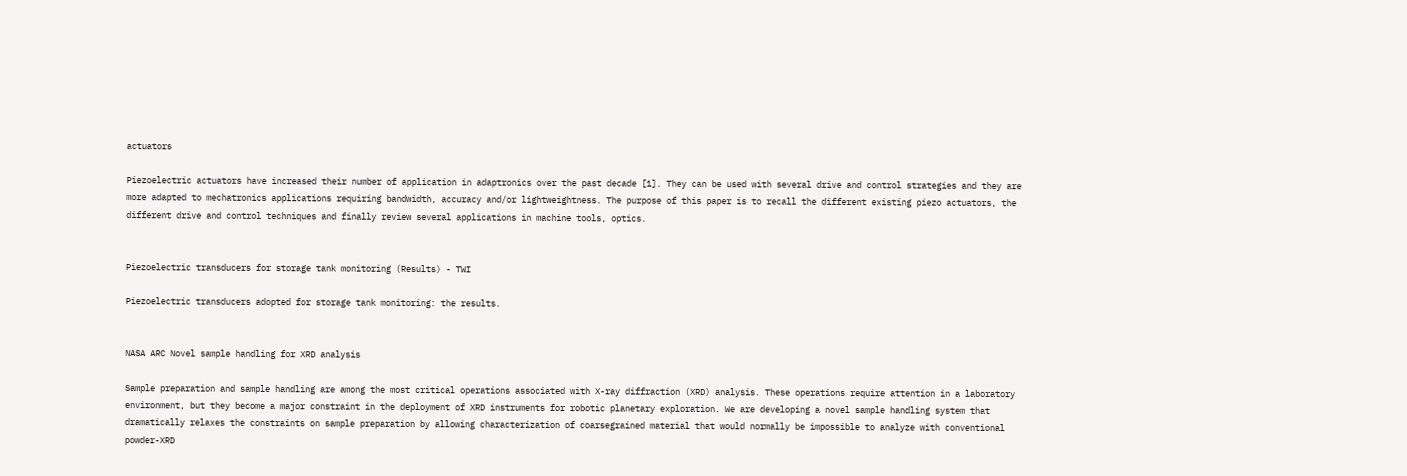actuators

Piezoelectric actuators have increased their number of application in adaptronics over the past decade [1]. They can be used with several drive and control strategies and they are more adapted to mechatronics applications requiring bandwidth, accuracy and/or lightweightness. The purpose of this paper is to recall the different existing piezo actuators, the different drive and control techniques and finally review several applications in machine tools, optics.


Piezoelectric transducers for storage tank monitoring (Results) - TWI

Piezoelectric transducers adopted for storage tank monitoring: the results.


NASA ARC Novel sample handling for XRD analysis

Sample preparation and sample handling are among the most critical operations associated with X-ray diffraction (XRD) analysis. These operations require attention in a laboratory environment, but they become a major constraint in the deployment of XRD instruments for robotic planetary exploration. We are developing a novel sample handling system that dramatically relaxes the constraints on sample preparation by allowing characterization of coarsegrained material that would normally be impossible to analyze with conventional powder-XRD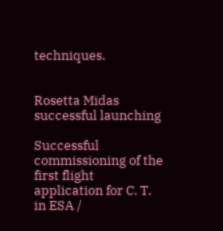techniques.


Rosetta Midas successful launching

Successful commissioning of the first flight application for C. T. in ESA /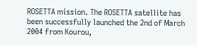ROSETTA mission. The ROSETTA satellite has been successfully launched the 2nd of March 2004 from Kourou,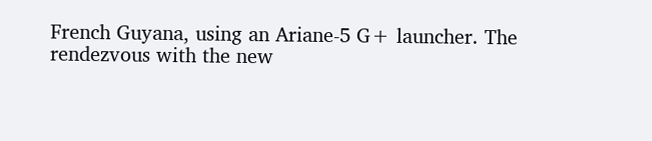French Guyana, using an Ariane-5 G+ launcher. The rendezvous with the new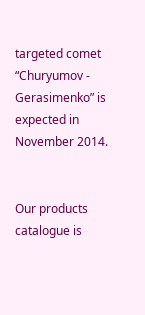targeted comet “Churyumov - Gerasimenko” is expected in November 2014.


Our products catalogue is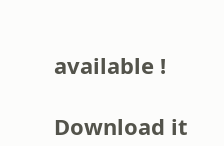available !

Download it